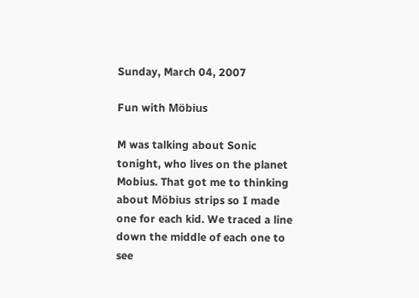Sunday, March 04, 2007

Fun with Möbius

M was talking about Sonic tonight, who lives on the planet Mobius. That got me to thinking about Möbius strips so I made one for each kid. We traced a line down the middle of each one to see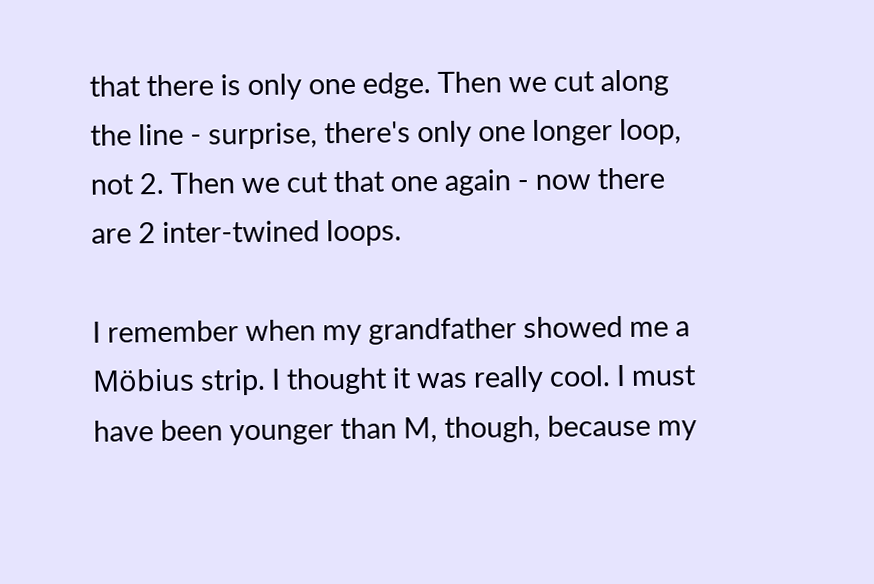that there is only one edge. Then we cut along the line - surprise, there's only one longer loop, not 2. Then we cut that one again - now there are 2 inter-twined loops.

I remember when my grandfather showed me a Möbius strip. I thought it was really cool. I must have been younger than M, though, because my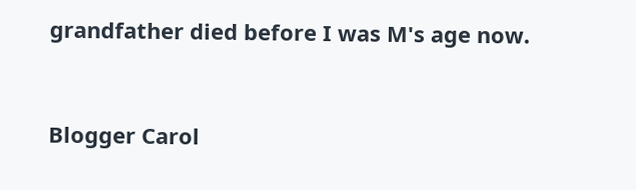grandfather died before I was M's age now.


Blogger Carol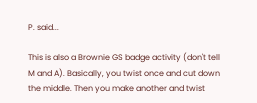P. said...

This is also a Brownie GS badge activity (don't tell M and A). Basically, you twist once and cut down the middle. Then you make another and twist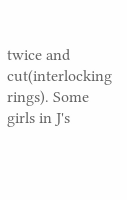twice and cut(interlocking rings). Some girls in J's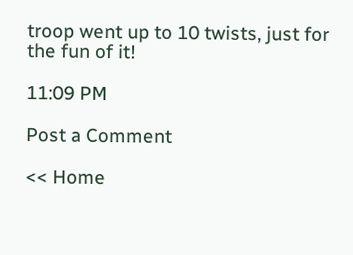troop went up to 10 twists, just for the fun of it!

11:09 PM

Post a Comment

<< Home